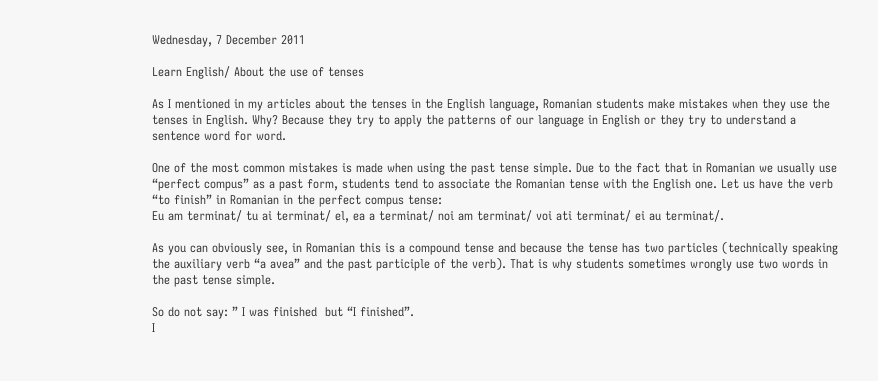Wednesday, 7 December 2011

Learn English/ About the use of tenses

As I mentioned in my articles about the tenses in the English language, Romanian students make mistakes when they use the tenses in English. Why? Because they try to apply the patterns of our language in English or they try to understand a sentence word for word.

One of the most common mistakes is made when using the past tense simple. Due to the fact that in Romanian we usually use “perfect compus” as a past form, students tend to associate the Romanian tense with the English one. Let us have the verb “to finish” in Romanian in the perfect compus tense:
Eu am terminat/ tu ai terminat/ el, ea a terminat/ noi am terminat/ voi ati terminat/ ei au terminat/.

As you can obviously see, in Romanian this is a compound tense and because the tense has two particles (technically speaking the auxiliary verb “a avea” and the past participle of the verb). That is why students sometimes wrongly use two words in the past tense simple.

So do not say: ” I was finished  but “I finished”.
I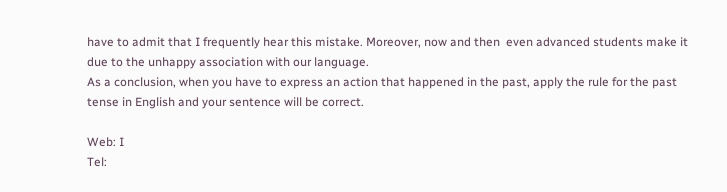have to admit that I frequently hear this mistake. Moreover, now and then  even advanced students make it due to the unhappy association with our language.
As a conclusion, when you have to express an action that happened in the past, apply the rule for the past tense in English and your sentence will be correct.

Web: I
Tel: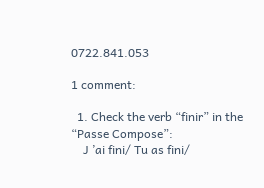0722.841.053

1 comment:

  1. Check the verb “finir” in the “Passe Compose”:
    J ’ai fini/ Tu as fini/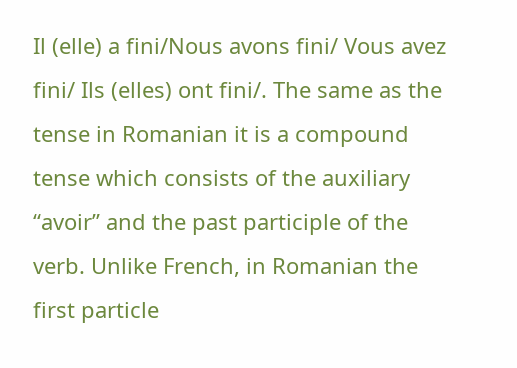Il (elle) a fini/Nous avons fini/ Vous avez fini/ Ils (elles) ont fini/. The same as the tense in Romanian it is a compound tense which consists of the auxiliary “avoir” and the past participle of the verb. Unlike French, in Romanian the first particle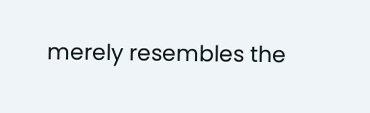merely resembles the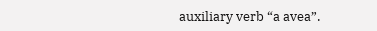auxiliary verb “a avea”.